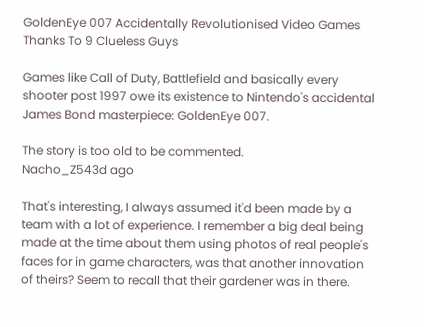GoldenEye 007 Accidentally Revolutionised Video Games Thanks To 9 Clueless Guys

Games like Call of Duty, Battlefield and basically every shooter post 1997 owe its existence to Nintendo's accidental James Bond masterpiece: GoldenEye 007.

The story is too old to be commented.
Nacho_Z543d ago

That's interesting, I always assumed it'd been made by a team with a lot of experience. I remember a big deal being made at the time about them using photos of real people's faces for in game characters, was that another innovation of theirs? Seem to recall that their gardener was in there.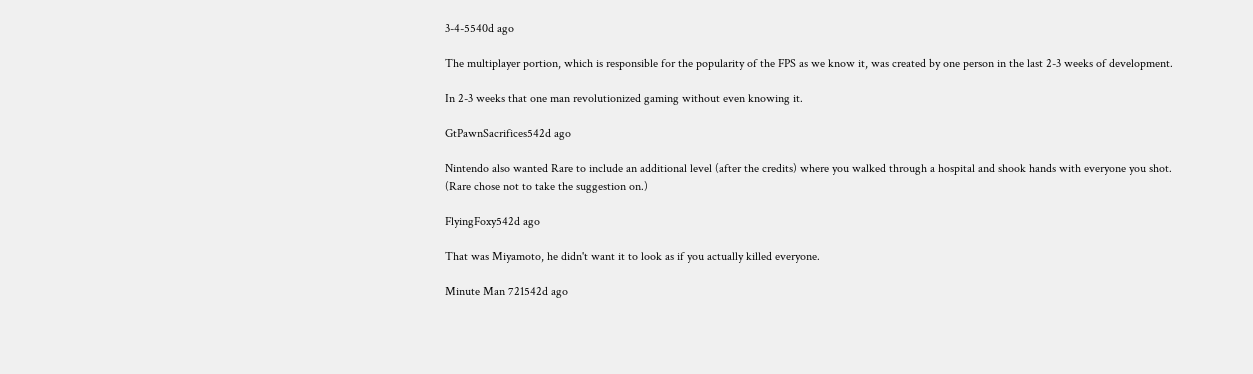3-4-5540d ago

The multiplayer portion, which is responsible for the popularity of the FPS as we know it, was created by one person in the last 2-3 weeks of development.

In 2-3 weeks that one man revolutionized gaming without even knowing it.

GtPawnSacrifices542d ago

Nintendo also wanted Rare to include an additional level (after the credits) where you walked through a hospital and shook hands with everyone you shot.
(Rare chose not to take the suggestion on.)

FlyingFoxy542d ago

That was Miyamoto, he didn't want it to look as if you actually killed everyone.

Minute Man 721542d ago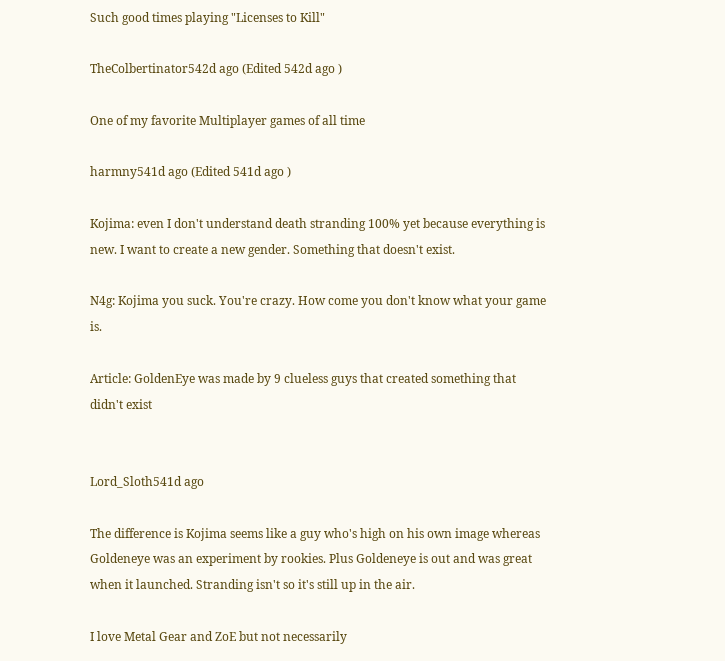Such good times playing "Licenses to Kill"

TheColbertinator542d ago (Edited 542d ago )

One of my favorite Multiplayer games of all time

harmny541d ago (Edited 541d ago )

Kojima: even I don't understand death stranding 100% yet because everything is new. I want to create a new gender. Something that doesn't exist.

N4g: Kojima you suck. You're crazy. How come you don't know what your game is.

Article: GoldenEye was made by 9 clueless guys that created something that didn't exist


Lord_Sloth541d ago

The difference is Kojima seems like a guy who's high on his own image whereas Goldeneye was an experiment by rookies. Plus Goldeneye is out and was great when it launched. Stranding isn't so it's still up in the air.

I love Metal Gear and ZoE but not necessarily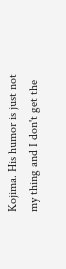Kojima. His humor is just not my thing and I don't get the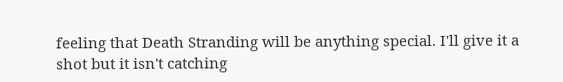feeling that Death Stranding will be anything special. I'll give it a shot but it isn't catching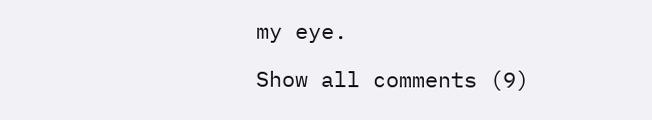my eye.

Show all comments (9)